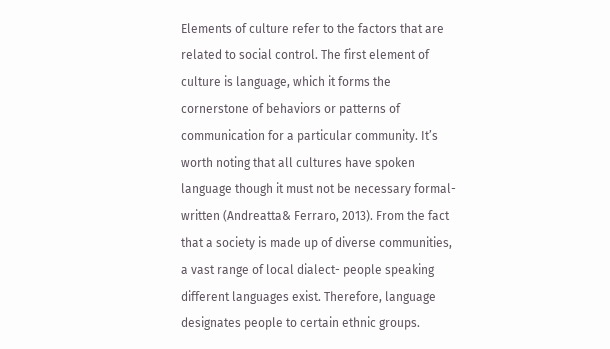Elements of culture refer to the factors that are related to social control. The first element of culture is language, which it forms the cornerstone of behaviors or patterns of communication for a particular community. It’s worth noting that all cultures have spoken language though it must not be necessary formal- written (Andreatta& Ferraro, 2013). From the fact that a society is made up of diverse communities, a vast range of local dialect- people speaking different languages exist. Therefore, language designates people to certain ethnic groups.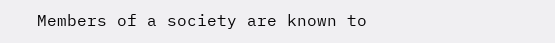Members of a society are known to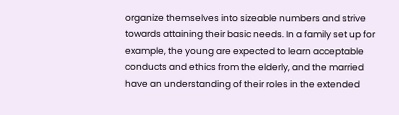organize themselves into sizeable numbers and strive towards attaining their basic needs. In a family set up for example, the young are expected to learn acceptable conducts and ethics from the elderly, and the married have an understanding of their roles in the extended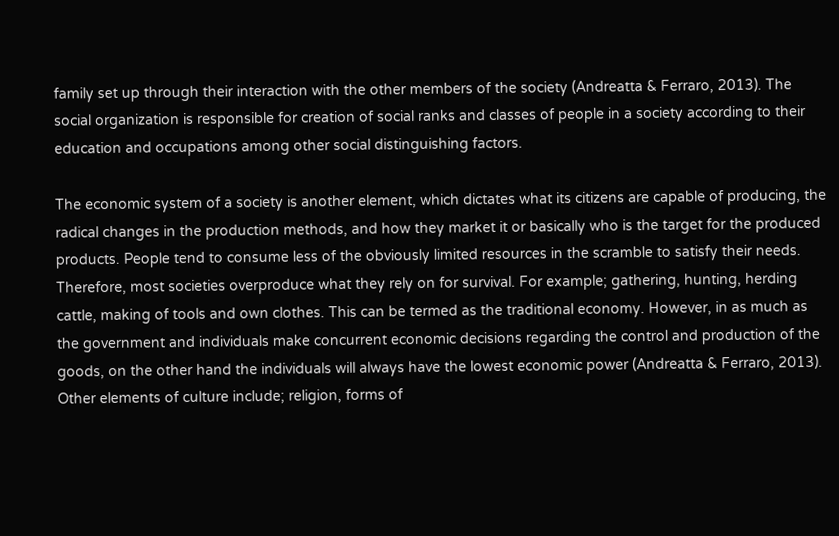family set up through their interaction with the other members of the society (Andreatta & Ferraro, 2013). The social organization is responsible for creation of social ranks and classes of people in a society according to their education and occupations among other social distinguishing factors.

The economic system of a society is another element, which dictates what its citizens are capable of producing, the radical changes in the production methods, and how they market it or basically who is the target for the produced products. People tend to consume less of the obviously limited resources in the scramble to satisfy their needs. Therefore, most societies overproduce what they rely on for survival. For example; gathering, hunting, herding cattle, making of tools and own clothes. This can be termed as the traditional economy. However, in as much as the government and individuals make concurrent economic decisions regarding the control and production of the goods, on the other hand the individuals will always have the lowest economic power (Andreatta & Ferraro, 2013). Other elements of culture include; religion, forms of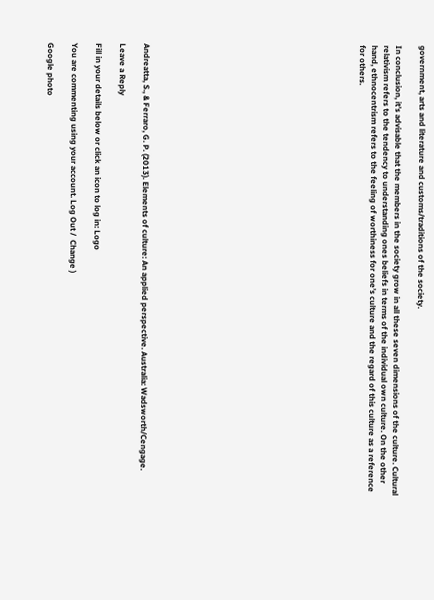government, arts and literature and customs/traditions of the society.

In conclusion, it’s advisable that the members in the society grow in all these seven dimensions of the culture. Cultural relativism refers to the tendency to understanding ones beliefs in terms of the individual own culture. On the other hand, ethnocentrism refers to the feeling of worthiness for one’s culture and the regard of this culture as a reference for others.

















Andreatta, S., & Ferraro, G. P. (2013). Elements of culture: An applied perspective. Australia: Wadsworth/Cengage.

Leave a Reply

Fill in your details below or click an icon to log in: Logo

You are commenting using your account. Log Out /  Change )

Google photo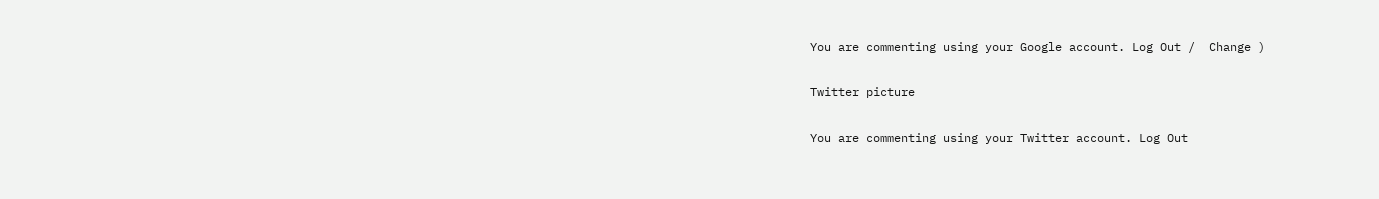You are commenting using your Google account. Log Out /  Change )

Twitter picture

You are commenting using your Twitter account. Log Out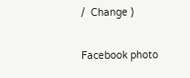/  Change )

Facebook photo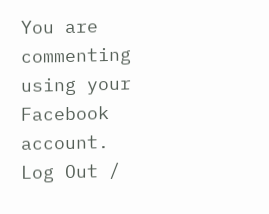You are commenting using your Facebook account. Log Out /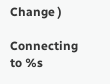Change )

Connecting to %s